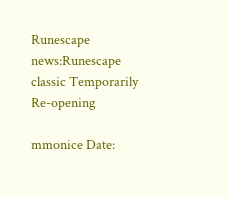Runescape news:Runescape classic Temporarily Re-opening

mmonice Date: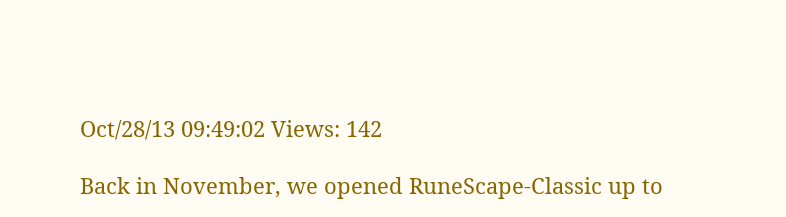Oct/28/13 09:49:02 Views: 142

Back in November, we opened RuneScape-Classic up to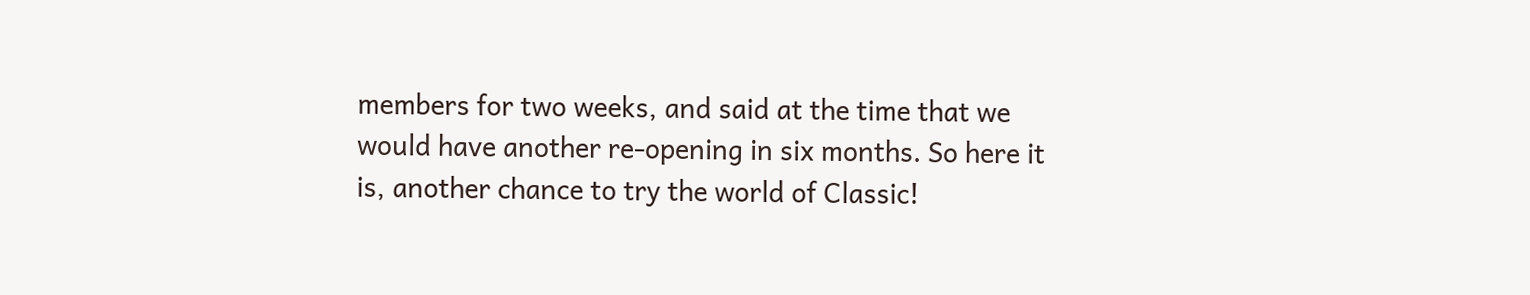members for two weeks, and said at the time that we would have another re-opening in six months. So here it is, another chance to try the world of Classic!